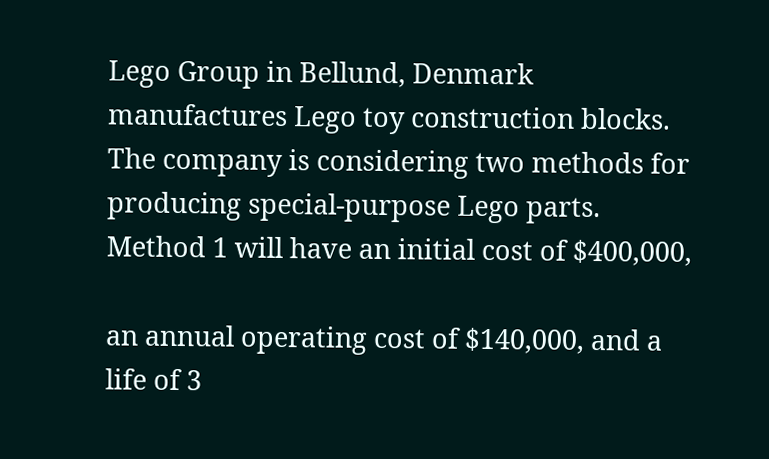Lego Group in Bellund, Denmark manufactures Lego toy construction blocks. The company is considering two methods for producing special-purpose Lego parts. Method 1 will have an initial cost of $400,000,

an annual operating cost of $140,000, and a life of 3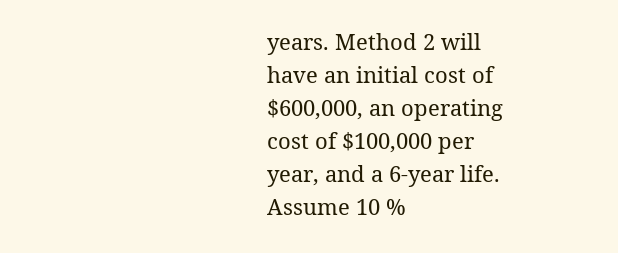years. Method 2 will have an initial cost of $600,000, an operating cost of $100,000 per year, and a 6-year life. Assume 10 %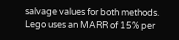salvage values for both methods. Lego uses an MARR of 15% per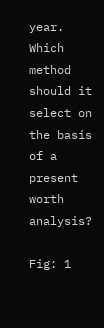year. Which method should it select on the basis of a present worth analysis?

Fig: 1